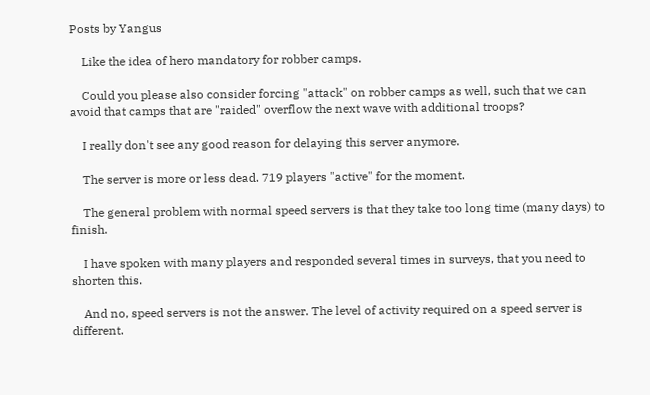Posts by Yangus

    Like the idea of hero mandatory for robber camps.

    Could you please also consider forcing "attack" on robber camps as well, such that we can avoid that camps that are "raided" overflow the next wave with additional troops?

    I really don't see any good reason for delaying this server anymore.

    The server is more or less dead. 719 players "active" for the moment.

    The general problem with normal speed servers is that they take too long time (many days) to finish.

    I have spoken with many players and responded several times in surveys, that you need to shorten this.

    And no, speed servers is not the answer. The level of activity required on a speed server is different.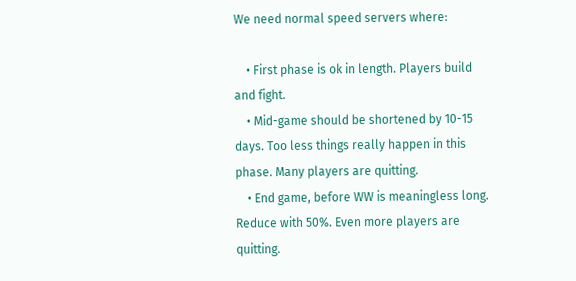We need normal speed servers where:

    • First phase is ok in length. Players build and fight.
    • Mid-game should be shortened by 10-15 days. Too less things really happen in this phase. Many players are quitting.
    • End game, before WW is meaningless long. Reduce with 50%. Even more players are quitting.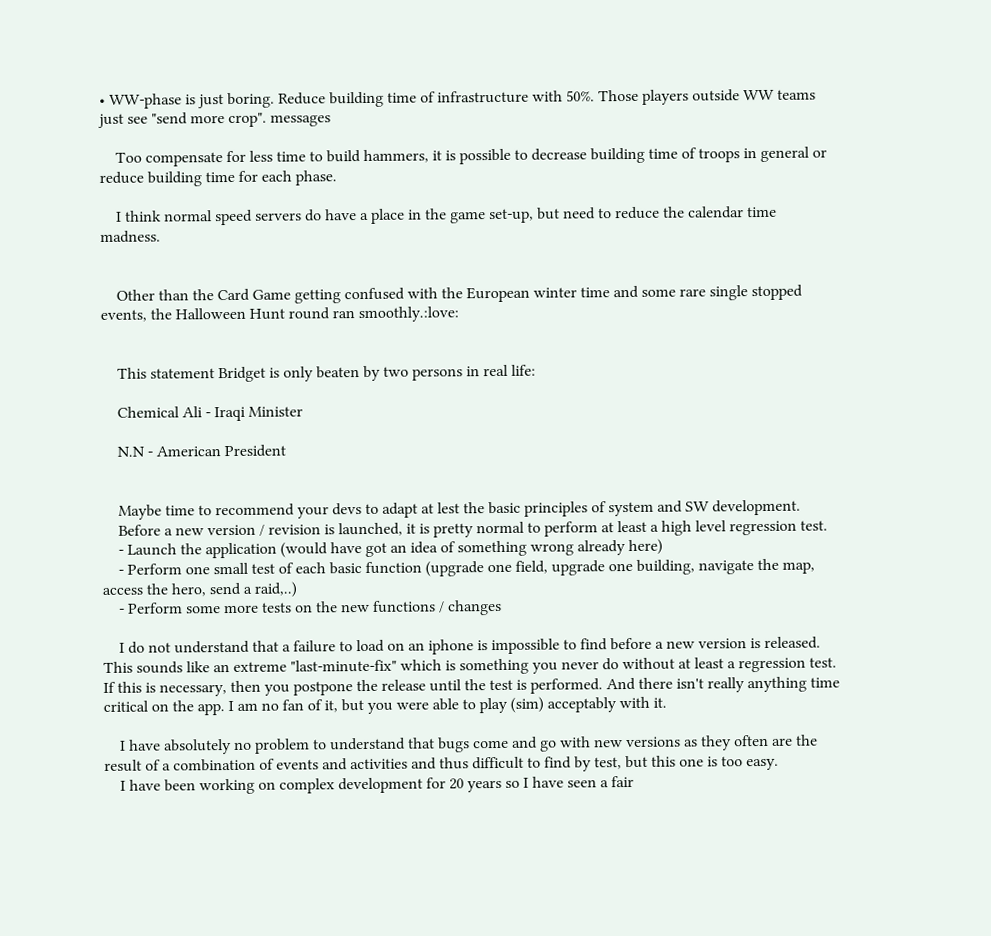• WW-phase is just boring. Reduce building time of infrastructure with 50%. Those players outside WW teams just see "send more crop". messages

    Too compensate for less time to build hammers, it is possible to decrease building time of troops in general or reduce building time for each phase.

    I think normal speed servers do have a place in the game set-up, but need to reduce the calendar time madness.


    Other than the Card Game getting confused with the European winter time and some rare single stopped events, the Halloween Hunt round ran smoothly.:love:


    This statement Bridget is only beaten by two persons in real life:

    Chemical Ali - Iraqi Minister

    N.N - American President


    Maybe time to recommend your devs to adapt at lest the basic principles of system and SW development.
    Before a new version / revision is launched, it is pretty normal to perform at least a high level regression test.
    - Launch the application (would have got an idea of something wrong already here)
    - Perform one small test of each basic function (upgrade one field, upgrade one building, navigate the map, access the hero, send a raid,..)
    - Perform some more tests on the new functions / changes

    I do not understand that a failure to load on an iphone is impossible to find before a new version is released. This sounds like an extreme "last-minute-fix" which is something you never do without at least a regression test. If this is necessary, then you postpone the release until the test is performed. And there isn't really anything time critical on the app. I am no fan of it, but you were able to play (sim) acceptably with it.

    I have absolutely no problem to understand that bugs come and go with new versions as they often are the result of a combination of events and activities and thus difficult to find by test, but this one is too easy.
    I have been working on complex development for 20 years so I have seen a fair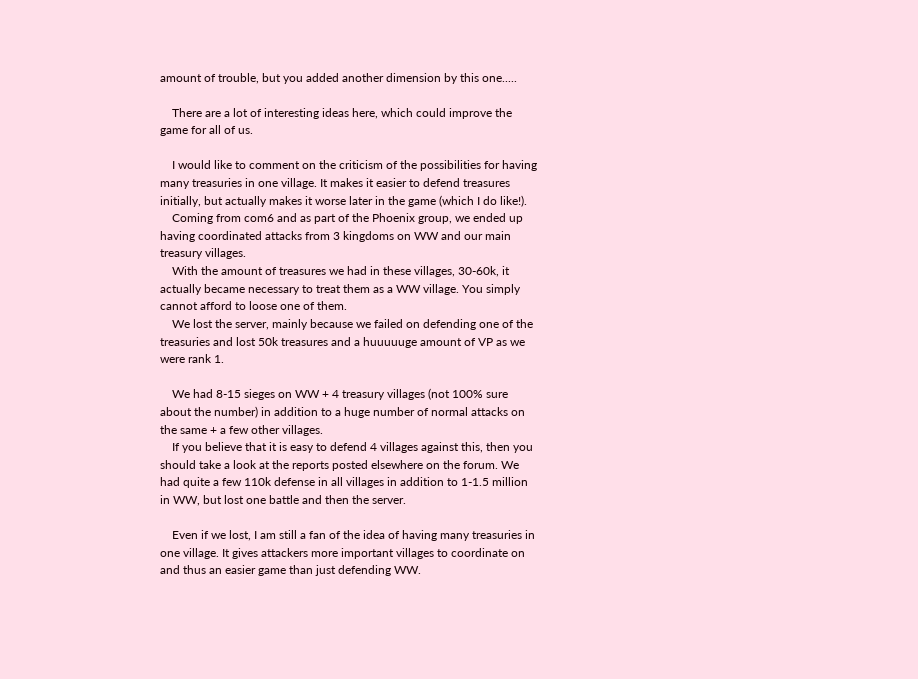amount of trouble, but you added another dimension by this one.....

    There are a lot of interesting ideas here, which could improve the game for all of us.

    I would like to comment on the criticism of the possibilities for having many treasuries in one village. It makes it easier to defend treasures initially, but actually makes it worse later in the game (which I do like!).
    Coming from com6 and as part of the Phoenix group, we ended up having coordinated attacks from 3 kingdoms on WW and our main treasury villages.
    With the amount of treasures we had in these villages, 30-60k, it actually became necessary to treat them as a WW village. You simply cannot afford to loose one of them.
    We lost the server, mainly because we failed on defending one of the treasuries and lost 50k treasures and a huuuuuge amount of VP as we were rank 1.

    We had 8-15 sieges on WW + 4 treasury villages (not 100% sure about the number) in addition to a huge number of normal attacks on the same + a few other villages.
    If you believe that it is easy to defend 4 villages against this, then you should take a look at the reports posted elsewhere on the forum. We had quite a few 110k defense in all villages in addition to 1-1.5 million in WW, but lost one battle and then the server.

    Even if we lost, I am still a fan of the idea of having many treasuries in one village. It gives attackers more important villages to coordinate on and thus an easier game than just defending WW.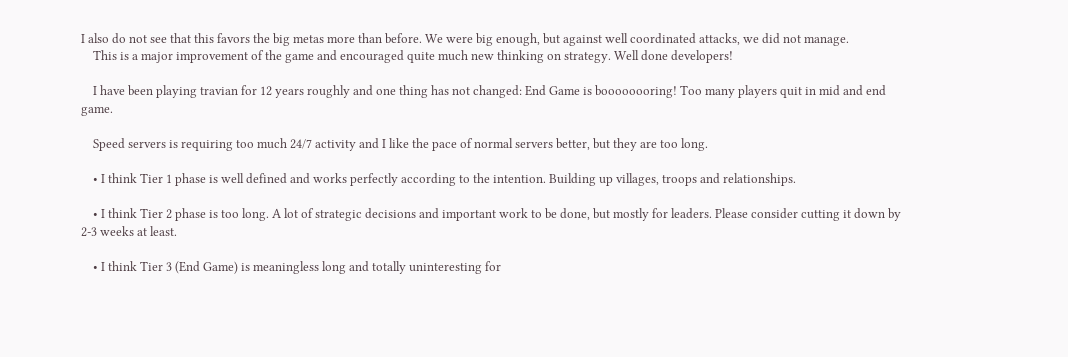I also do not see that this favors the big metas more than before. We were big enough, but against well coordinated attacks, we did not manage.
    This is a major improvement of the game and encouraged quite much new thinking on strategy. Well done developers!

    I have been playing travian for 12 years roughly and one thing has not changed: End Game is boooooooring! Too many players quit in mid and end game.

    Speed servers is requiring too much 24/7 activity and I like the pace of normal servers better, but they are too long.

    • I think Tier 1 phase is well defined and works perfectly according to the intention. Building up villages, troops and relationships.

    • I think Tier 2 phase is too long. A lot of strategic decisions and important work to be done, but mostly for leaders. Please consider cutting it down by 2-3 weeks at least.

    • I think Tier 3 (End Game) is meaningless long and totally uninteresting for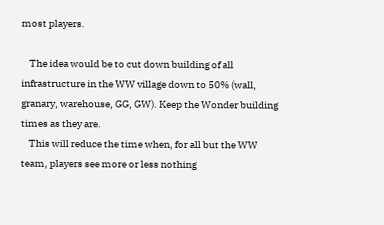most players.

    The idea would be to cut down building of all infrastructure in the WW village down to 50% (wall, granary, warehouse, GG, GW). Keep the Wonder building times as they are.
    This will reduce the time when, for all but the WW team, players see more or less nothing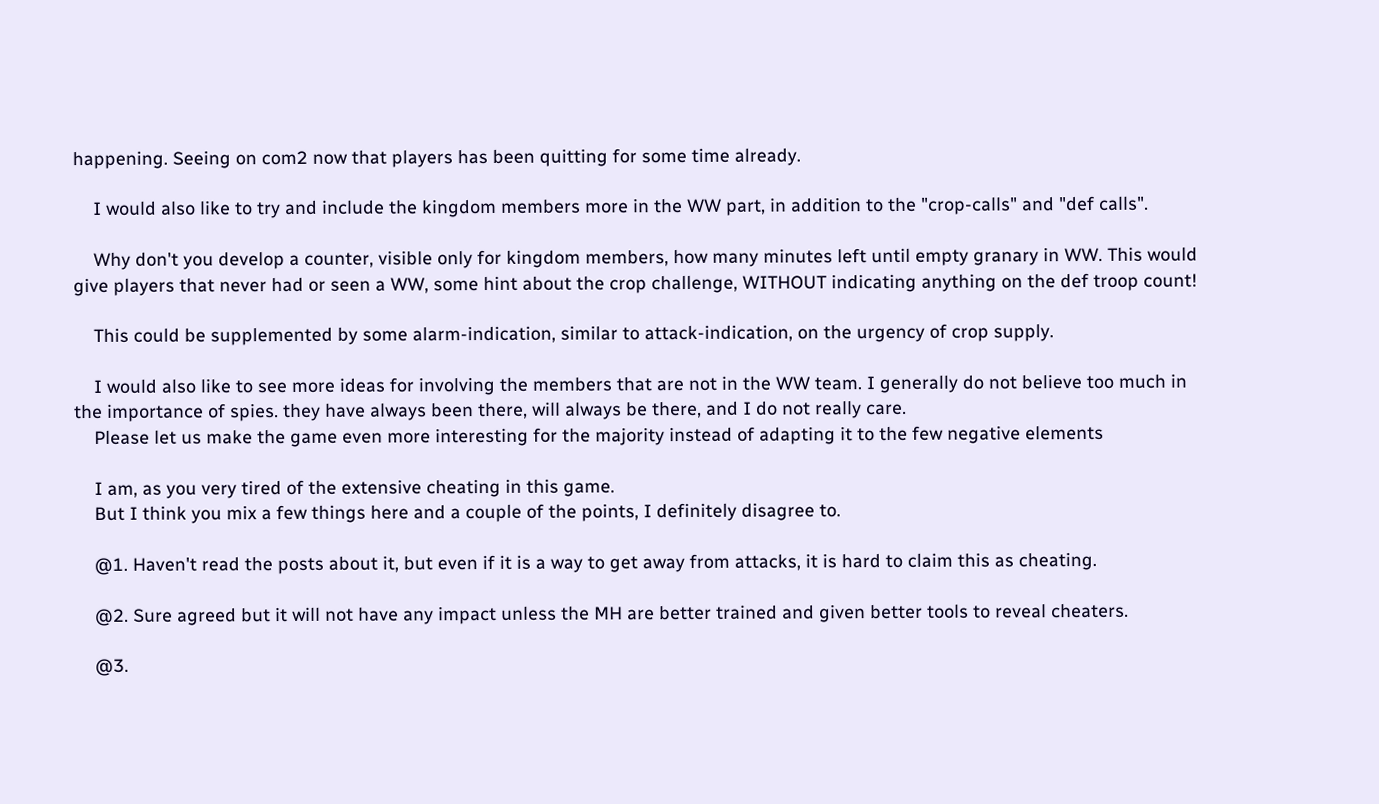happening. Seeing on com2 now that players has been quitting for some time already.

    I would also like to try and include the kingdom members more in the WW part, in addition to the "crop-calls" and "def calls".

    Why don't you develop a counter, visible only for kingdom members, how many minutes left until empty granary in WW. This would give players that never had or seen a WW, some hint about the crop challenge, WITHOUT indicating anything on the def troop count!

    This could be supplemented by some alarm-indication, similar to attack-indication, on the urgency of crop supply.

    I would also like to see more ideas for involving the members that are not in the WW team. I generally do not believe too much in the importance of spies. they have always been there, will always be there, and I do not really care.
    Please let us make the game even more interesting for the majority instead of adapting it to the few negative elements

    I am, as you very tired of the extensive cheating in this game.
    But I think you mix a few things here and a couple of the points, I definitely disagree to.

    @1. Haven't read the posts about it, but even if it is a way to get away from attacks, it is hard to claim this as cheating.

    @2. Sure agreed but it will not have any impact unless the MH are better trained and given better tools to reveal cheaters.

    @3.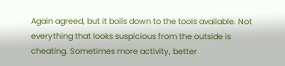Again agreed, but it boils down to the tools available. Not everything that looks suspicious from the outside is cheating. Sometimes more activity, better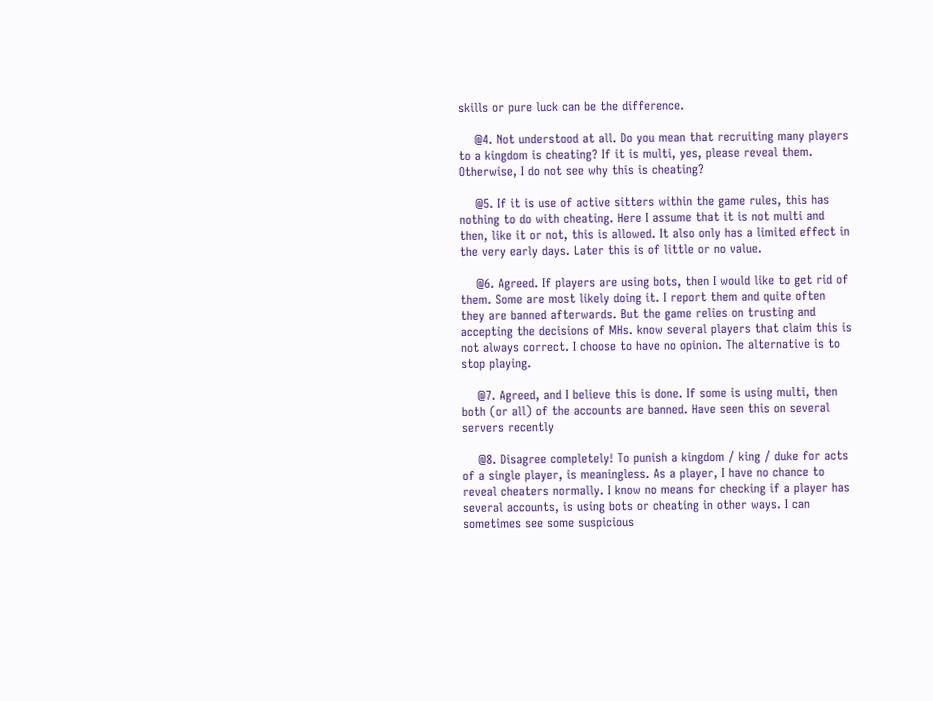skills or pure luck can be the difference.

    @4. Not understood at all. Do you mean that recruiting many players to a kingdom is cheating? If it is multi, yes, please reveal them. Otherwise, I do not see why this is cheating?

    @5. If it is use of active sitters within the game rules, this has nothing to do with cheating. Here I assume that it is not multi and then, like it or not, this is allowed. It also only has a limited effect in the very early days. Later this is of little or no value.

    @6. Agreed. If players are using bots, then I would like to get rid of them. Some are most likely doing it. I report them and quite often they are banned afterwards. But the game relies on trusting and accepting the decisions of MHs. know several players that claim this is not always correct. I choose to have no opinion. The alternative is to stop playing.

    @7. Agreed, and I believe this is done. If some is using multi, then both (or all) of the accounts are banned. Have seen this on several servers recently

    @8. Disagree completely! To punish a kingdom / king / duke for acts of a single player, is meaningless. As a player, I have no chance to reveal cheaters normally. I know no means for checking if a player has several accounts, is using bots or cheating in other ways. I can sometimes see some suspicious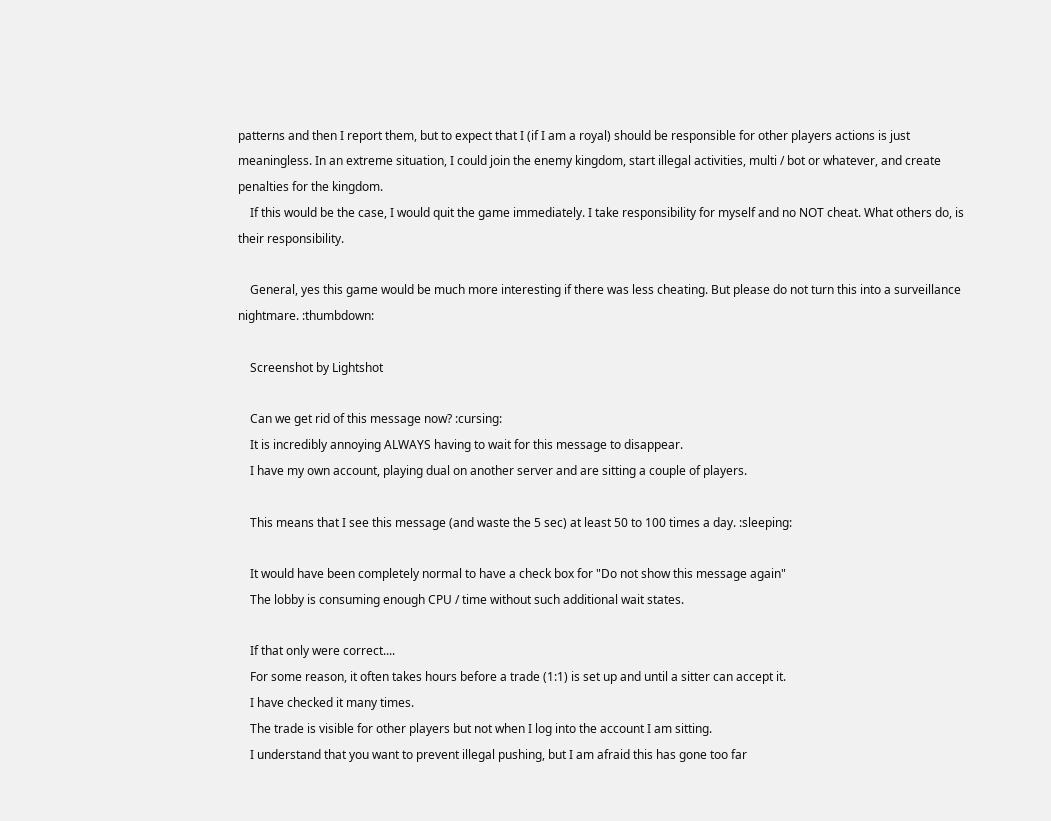patterns and then I report them, but to expect that I (if I am a royal) should be responsible for other players actions is just meaningless. In an extreme situation, I could join the enemy kingdom, start illegal activities, multi / bot or whatever, and create penalties for the kingdom.
    If this would be the case, I would quit the game immediately. I take responsibility for myself and no NOT cheat. What others do, is their responsibility.

    General, yes this game would be much more interesting if there was less cheating. But please do not turn this into a surveillance nightmare. :thumbdown:

    Screenshot by Lightshot

    Can we get rid of this message now? :cursing:
    It is incredibly annoying ALWAYS having to wait for this message to disappear.
    I have my own account, playing dual on another server and are sitting a couple of players.

    This means that I see this message (and waste the 5 sec) at least 50 to 100 times a day. :sleeping:

    It would have been completely normal to have a check box for "Do not show this message again"
    The lobby is consuming enough CPU / time without such additional wait states.

    If that only were correct....
    For some reason, it often takes hours before a trade (1:1) is set up and until a sitter can accept it.
    I have checked it many times.
    The trade is visible for other players but not when I log into the account I am sitting.
    I understand that you want to prevent illegal pushing, but I am afraid this has gone too far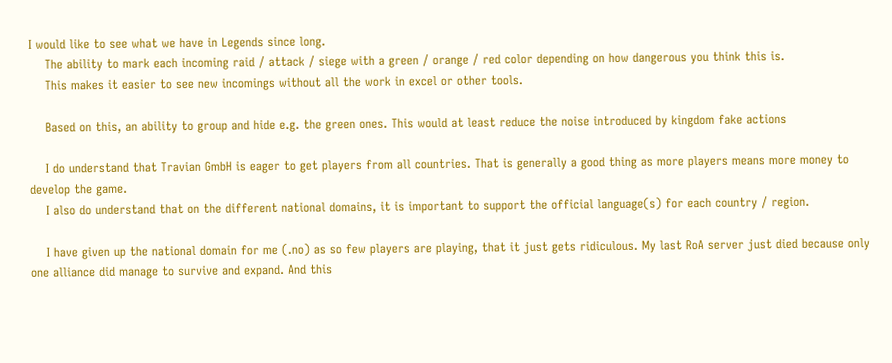I would like to see what we have in Legends since long.
    The ability to mark each incoming raid / attack / siege with a green / orange / red color depending on how dangerous you think this is.
    This makes it easier to see new incomings without all the work in excel or other tools.

    Based on this, an ability to group and hide e.g. the green ones. This would at least reduce the noise introduced by kingdom fake actions

    I do understand that Travian GmbH is eager to get players from all countries. That is generally a good thing as more players means more money to develop the game.
    I also do understand that on the different national domains, it is important to support the official language(s) for each country / region.

    I have given up the national domain for me (.no) as so few players are playing, that it just gets ridiculous. My last RoA server just died because only one alliance did manage to survive and expand. And this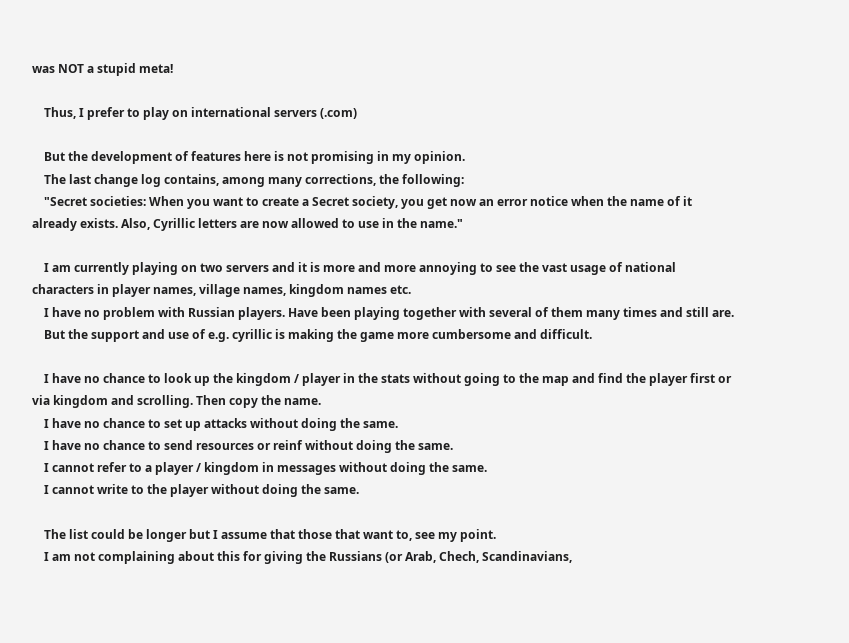was NOT a stupid meta!

    Thus, I prefer to play on international servers (.com)

    But the development of features here is not promising in my opinion.
    The last change log contains, among many corrections, the following:
    "Secret societies: When you want to create a Secret society, you get now an error notice when the name of it already exists. Also, Cyrillic letters are now allowed to use in the name."

    I am currently playing on two servers and it is more and more annoying to see the vast usage of national characters in player names, village names, kingdom names etc.
    I have no problem with Russian players. Have been playing together with several of them many times and still are.
    But the support and use of e.g. cyrillic is making the game more cumbersome and difficult.

    I have no chance to look up the kingdom / player in the stats without going to the map and find the player first or via kingdom and scrolling. Then copy the name.
    I have no chance to set up attacks without doing the same.
    I have no chance to send resources or reinf without doing the same.
    I cannot refer to a player / kingdom in messages without doing the same.
    I cannot write to the player without doing the same.

    The list could be longer but I assume that those that want to, see my point.
    I am not complaining about this for giving the Russians (or Arab, Chech, Scandinavians,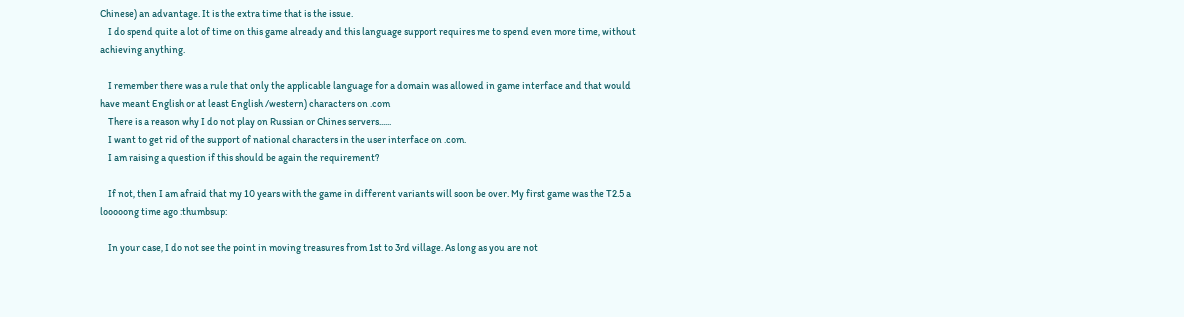Chinese) an advantage. It is the extra time that is the issue.
    I do spend quite a lot of time on this game already and this language support requires me to spend even more time, without achieving anything.

    I remember there was a rule that only the applicable language for a domain was allowed in game interface and that would have meant English or at least English /western) characters on .com
    There is a reason why I do not play on Russian or Chines servers......
    I want to get rid of the support of national characters in the user interface on .com.
    I am raising a question if this should be again the requirement?

    If not, then I am afraid that my 10 years with the game in different variants will soon be over. My first game was the T2.5 a looooong time ago :thumbsup:

    In your case, I do not see the point in moving treasures from 1st to 3rd village. As long as you are not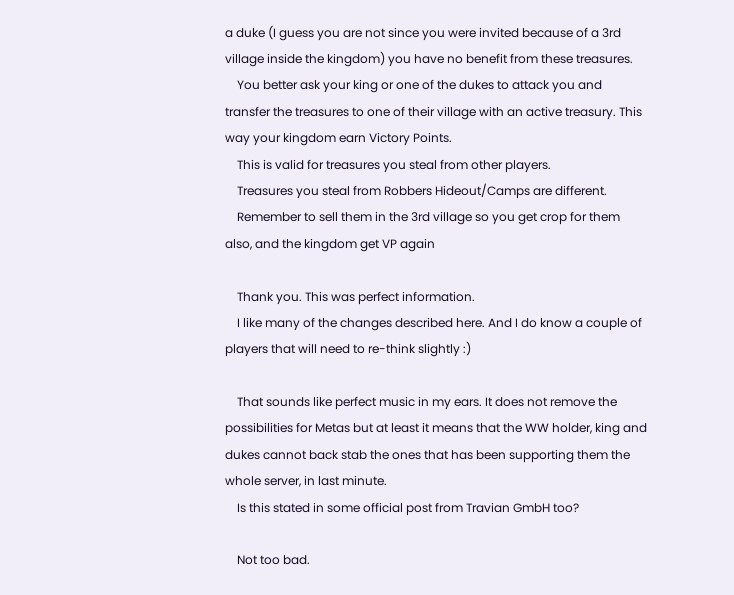a duke (I guess you are not since you were invited because of a 3rd village inside the kingdom) you have no benefit from these treasures.
    You better ask your king or one of the dukes to attack you and transfer the treasures to one of their village with an active treasury. This way your kingdom earn Victory Points.
    This is valid for treasures you steal from other players.
    Treasures you steal from Robbers Hideout/Camps are different.
    Remember to sell them in the 3rd village so you get crop for them also, and the kingdom get VP again

    Thank you. This was perfect information.
    I like many of the changes described here. And I do know a couple of players that will need to re-think slightly :)

    That sounds like perfect music in my ears. It does not remove the possibilities for Metas but at least it means that the WW holder, king and dukes cannot back stab the ones that has been supporting them the whole server, in last minute.
    Is this stated in some official post from Travian GmbH too?

    Not too bad.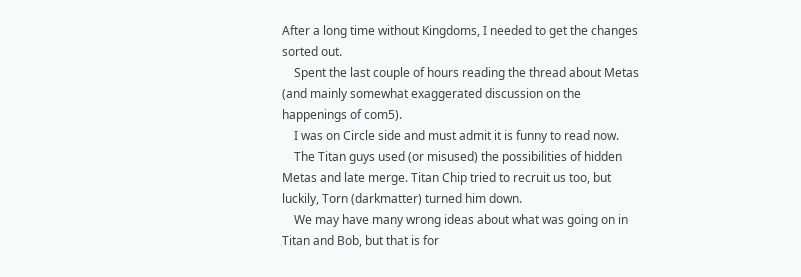After a long time without Kingdoms, I needed to get the changes sorted out.
    Spent the last couple of hours reading the thread about Metas (and mainly somewhat exaggerated discussion on the happenings of com5).
    I was on Circle side and must admit it is funny to read now.
    The Titan guys used (or misused) the possibilities of hidden Metas and late merge. Titan Chip tried to recruit us too, but luckily, Torn (darkmatter) turned him down.
    We may have many wrong ideas about what was going on in Titan and Bob, but that is for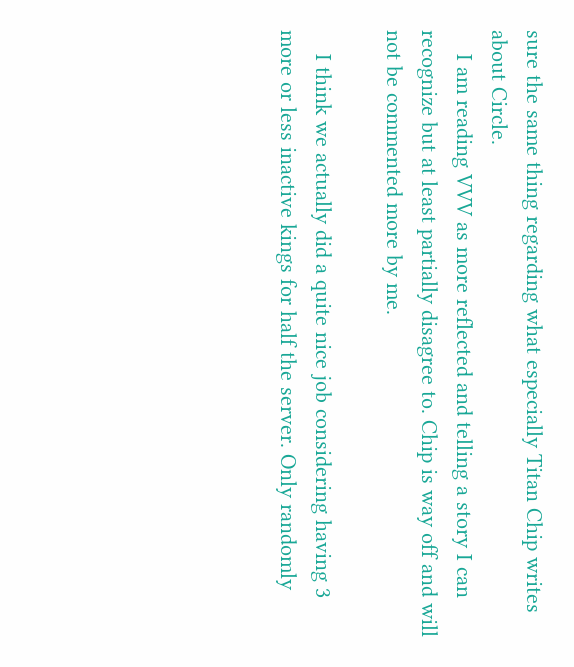sure the same thing regarding what especially Titan Chip writes about Circle.
    I am reading VVV as more reflected and telling a story I can recognize but at least partially disagree to. Chip is way off and will not be commented more by me.

    I think we actually did a quite nice job considering having 3 more or less inactive kings for half the server. Only randomly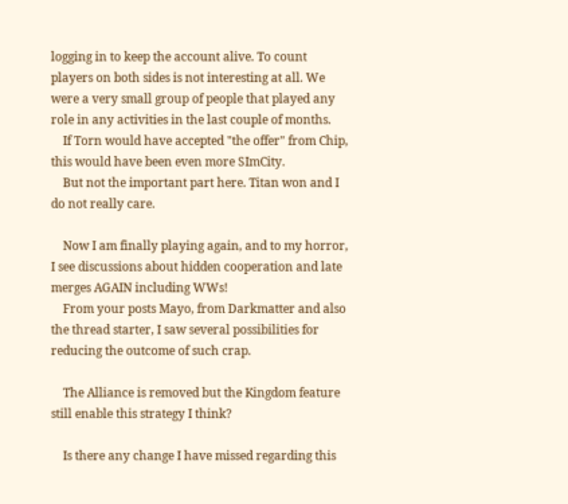logging in to keep the account alive. To count players on both sides is not interesting at all. We were a very small group of people that played any role in any activities in the last couple of months.
    If Torn would have accepted "the offer" from Chip, this would have been even more SImCity.
    But not the important part here. Titan won and I do not really care.

    Now I am finally playing again, and to my horror, I see discussions about hidden cooperation and late merges AGAIN including WWs!
    From your posts Mayo, from Darkmatter and also the thread starter, I saw several possibilities for reducing the outcome of such crap.

    The Alliance is removed but the Kingdom feature still enable this strategy I think?

    Is there any change I have missed regarding this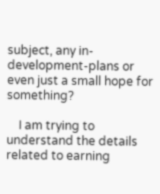subject, any in-development-plans or even just a small hope for something?

    I am trying to understand the details related to earning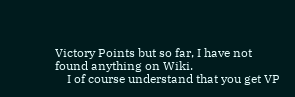Victory Points but so far, I have not found anything on Wiki.
    I of course understand that you get VP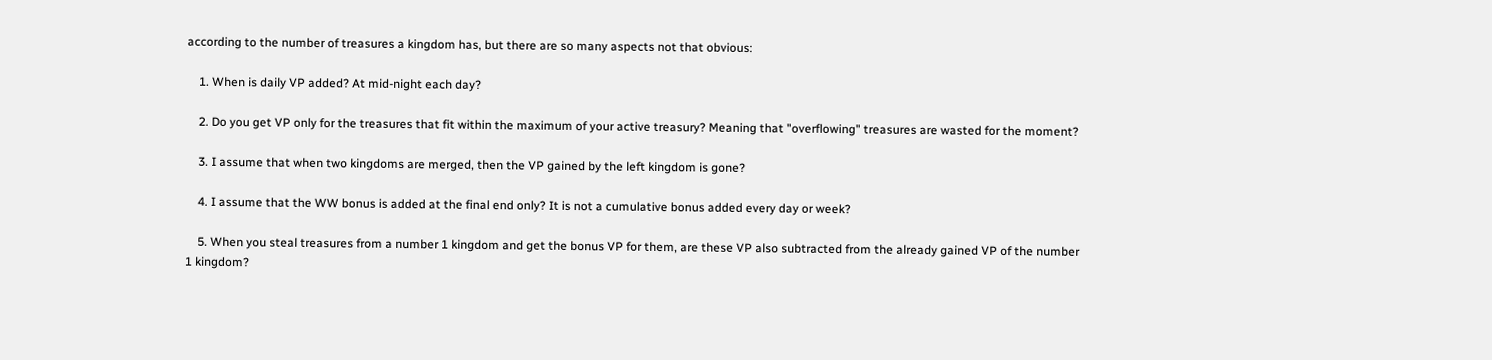according to the number of treasures a kingdom has, but there are so many aspects not that obvious:

    1. When is daily VP added? At mid-night each day?

    2. Do you get VP only for the treasures that fit within the maximum of your active treasury? Meaning that "overflowing" treasures are wasted for the moment?

    3. I assume that when two kingdoms are merged, then the VP gained by the left kingdom is gone?

    4. I assume that the WW bonus is added at the final end only? It is not a cumulative bonus added every day or week?

    5. When you steal treasures from a number 1 kingdom and get the bonus VP for them, are these VP also subtracted from the already gained VP of the number 1 kingdom?